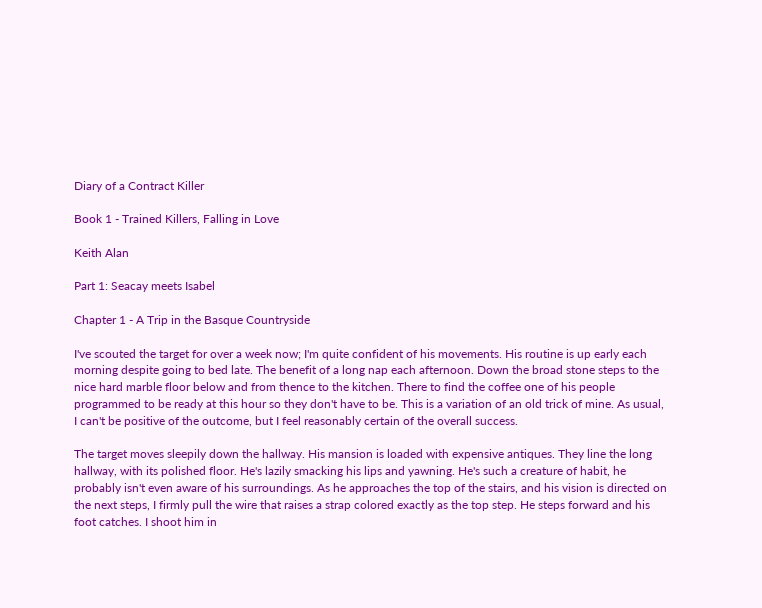Diary of a Contract Killer

Book 1 - Trained Killers, Falling in Love

Keith Alan

Part 1: Seacay meets Isabel

Chapter 1 - A Trip in the Basque Countryside

I've scouted the target for over a week now; I'm quite confident of his movements. His routine is up early each morning despite going to bed late. The benefit of a long nap each afternoon. Down the broad stone steps to the nice hard marble floor below and from thence to the kitchen. There to find the coffee one of his people programmed to be ready at this hour so they don't have to be. This is a variation of an old trick of mine. As usual, I can't be positive of the outcome, but I feel reasonably certain of the overall success.

The target moves sleepily down the hallway. His mansion is loaded with expensive antiques. They line the long hallway, with its polished floor. He's lazily smacking his lips and yawning. He's such a creature of habit, he probably isn't even aware of his surroundings. As he approaches the top of the stairs, and his vision is directed on the next steps, I firmly pull the wire that raises a strap colored exactly as the top step. He steps forward and his foot catches. I shoot him in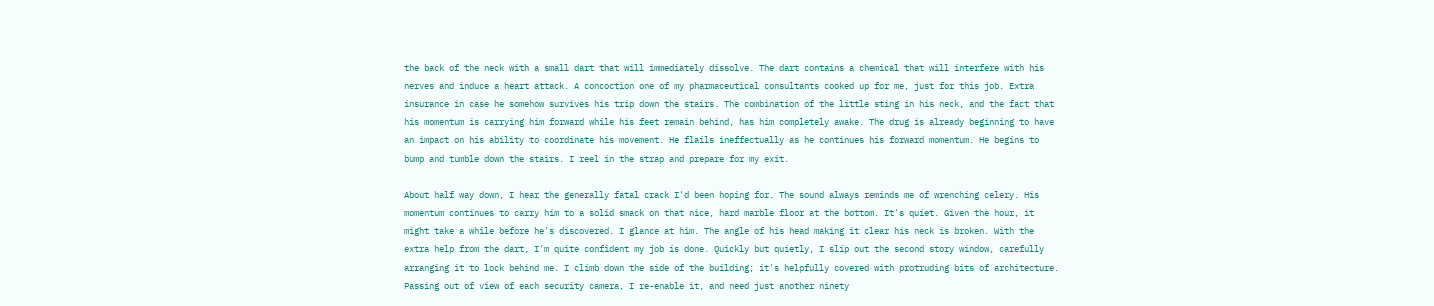the back of the neck with a small dart that will immediately dissolve. The dart contains a chemical that will interfere with his nerves and induce a heart attack. A concoction one of my pharmaceutical consultants cooked up for me, just for this job. Extra insurance in case he somehow survives his trip down the stairs. The combination of the little sting in his neck, and the fact that his momentum is carrying him forward while his feet remain behind, has him completely awake. The drug is already beginning to have an impact on his ability to coordinate his movement. He flails ineffectually as he continues his forward momentum. He begins to bump and tumble down the stairs. I reel in the strap and prepare for my exit.

About half way down, I hear the generally fatal crack I'd been hoping for. The sound always reminds me of wrenching celery. His momentum continues to carry him to a solid smack on that nice, hard marble floor at the bottom. It's quiet. Given the hour, it might take a while before he's discovered. I glance at him. The angle of his head making it clear his neck is broken. With the extra help from the dart, I'm quite confident my job is done. Quickly but quietly, I slip out the second story window, carefully arranging it to lock behind me. I climb down the side of the building; it's helpfully covered with protruding bits of architecture. Passing out of view of each security camera, I re-enable it, and need just another ninety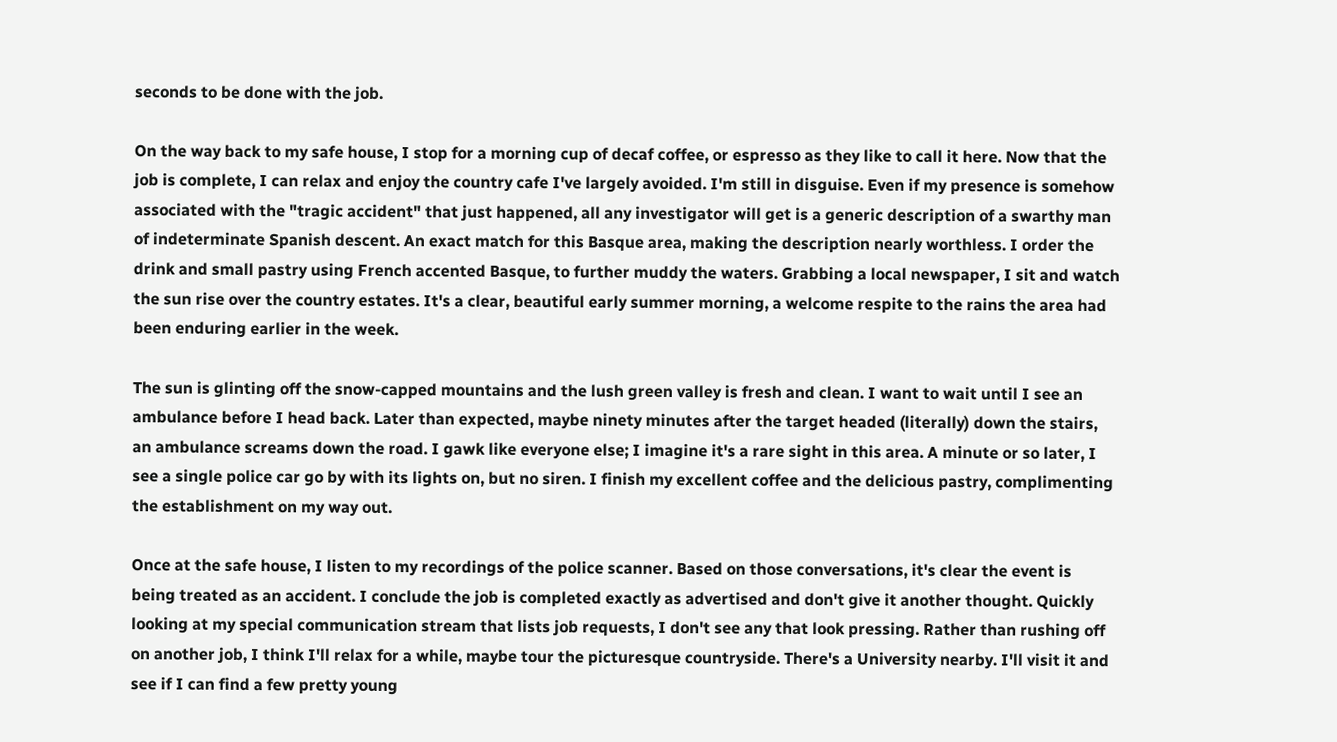seconds to be done with the job.

On the way back to my safe house, I stop for a morning cup of decaf coffee, or espresso as they like to call it here. Now that the job is complete, I can relax and enjoy the country cafe I've largely avoided. I'm still in disguise. Even if my presence is somehow associated with the "tragic accident" that just happened, all any investigator will get is a generic description of a swarthy man of indeterminate Spanish descent. An exact match for this Basque area, making the description nearly worthless. I order the drink and small pastry using French accented Basque, to further muddy the waters. Grabbing a local newspaper, I sit and watch the sun rise over the country estates. It's a clear, beautiful early summer morning, a welcome respite to the rains the area had been enduring earlier in the week.

The sun is glinting off the snow-capped mountains and the lush green valley is fresh and clean. I want to wait until I see an ambulance before I head back. Later than expected, maybe ninety minutes after the target headed (literally) down the stairs, an ambulance screams down the road. I gawk like everyone else; I imagine it's a rare sight in this area. A minute or so later, I see a single police car go by with its lights on, but no siren. I finish my excellent coffee and the delicious pastry, complimenting the establishment on my way out.

Once at the safe house, I listen to my recordings of the police scanner. Based on those conversations, it's clear the event is being treated as an accident. I conclude the job is completed exactly as advertised and don't give it another thought. Quickly looking at my special communication stream that lists job requests, I don't see any that look pressing. Rather than rushing off on another job, I think I'll relax for a while, maybe tour the picturesque countryside. There's a University nearby. I'll visit it and see if I can find a few pretty young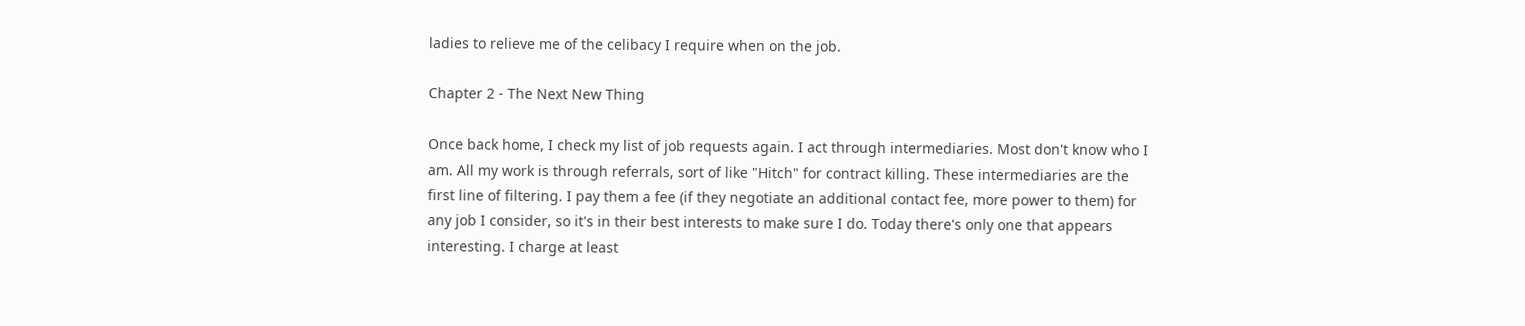ladies to relieve me of the celibacy I require when on the job.

Chapter 2 - The Next New Thing

Once back home, I check my list of job requests again. I act through intermediaries. Most don't know who I am. All my work is through referrals, sort of like "Hitch" for contract killing. These intermediaries are the first line of filtering. I pay them a fee (if they negotiate an additional contact fee, more power to them) for any job I consider, so it's in their best interests to make sure I do. Today there's only one that appears interesting. I charge at least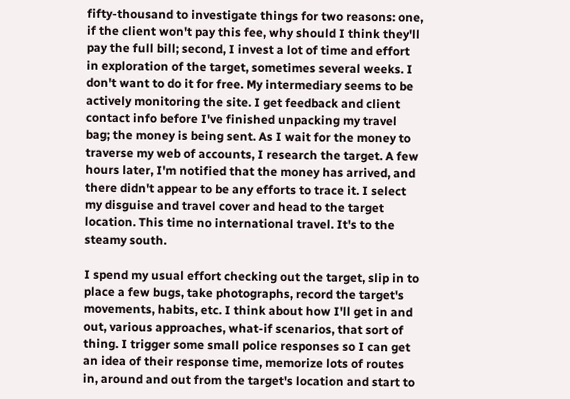fifty-thousand to investigate things for two reasons: one, if the client won't pay this fee, why should I think they'll pay the full bill; second, I invest a lot of time and effort in exploration of the target, sometimes several weeks. I don't want to do it for free. My intermediary seems to be actively monitoring the site. I get feedback and client contact info before I've finished unpacking my travel bag; the money is being sent. As I wait for the money to traverse my web of accounts, I research the target. A few hours later, I'm notified that the money has arrived, and there didn't appear to be any efforts to trace it. I select my disguise and travel cover and head to the target location. This time no international travel. It's to the steamy south.

I spend my usual effort checking out the target, slip in to place a few bugs, take photographs, record the target's movements, habits, etc. I think about how I'll get in and out, various approaches, what-if scenarios, that sort of thing. I trigger some small police responses so I can get an idea of their response time, memorize lots of routes in, around and out from the target's location and start to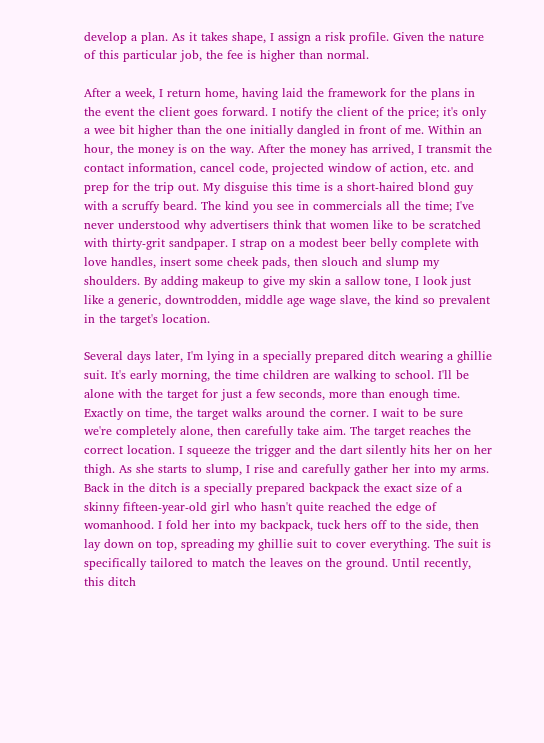develop a plan. As it takes shape, I assign a risk profile. Given the nature of this particular job, the fee is higher than normal.

After a week, I return home, having laid the framework for the plans in the event the client goes forward. I notify the client of the price; it's only a wee bit higher than the one initially dangled in front of me. Within an hour, the money is on the way. After the money has arrived, I transmit the contact information, cancel code, projected window of action, etc. and prep for the trip out. My disguise this time is a short-haired blond guy with a scruffy beard. The kind you see in commercials all the time; I've never understood why advertisers think that women like to be scratched with thirty-grit sandpaper. I strap on a modest beer belly complete with love handles, insert some cheek pads, then slouch and slump my shoulders. By adding makeup to give my skin a sallow tone, I look just like a generic, downtrodden, middle age wage slave, the kind so prevalent in the target's location.

Several days later, I'm lying in a specially prepared ditch wearing a ghillie suit. It's early morning, the time children are walking to school. I'll be alone with the target for just a few seconds, more than enough time. Exactly on time, the target walks around the corner. I wait to be sure we're completely alone, then carefully take aim. The target reaches the correct location. I squeeze the trigger and the dart silently hits her on her thigh. As she starts to slump, I rise and carefully gather her into my arms. Back in the ditch is a specially prepared backpack the exact size of a skinny fifteen-year-old girl who hasn't quite reached the edge of womanhood. I fold her into my backpack, tuck hers off to the side, then lay down on top, spreading my ghillie suit to cover everything. The suit is specifically tailored to match the leaves on the ground. Until recently, this ditch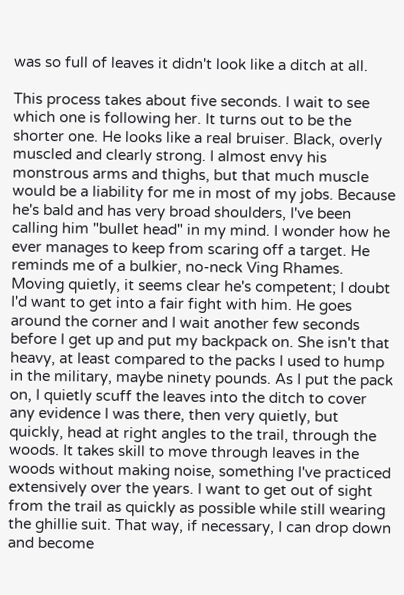was so full of leaves it didn't look like a ditch at all.

This process takes about five seconds. I wait to see which one is following her. It turns out to be the shorter one. He looks like a real bruiser. Black, overly muscled and clearly strong. I almost envy his monstrous arms and thighs, but that much muscle would be a liability for me in most of my jobs. Because he's bald and has very broad shoulders, I've been calling him "bullet head" in my mind. I wonder how he ever manages to keep from scaring off a target. He reminds me of a bulkier, no-neck Ving Rhames. Moving quietly, it seems clear he's competent; I doubt I'd want to get into a fair fight with him. He goes around the corner and I wait another few seconds before I get up and put my backpack on. She isn't that heavy, at least compared to the packs I used to hump in the military, maybe ninety pounds. As I put the pack on, I quietly scuff the leaves into the ditch to cover any evidence I was there, then very quietly, but quickly, head at right angles to the trail, through the woods. It takes skill to move through leaves in the woods without making noise, something I've practiced extensively over the years. I want to get out of sight from the trail as quickly as possible while still wearing the ghillie suit. That way, if necessary, I can drop down and become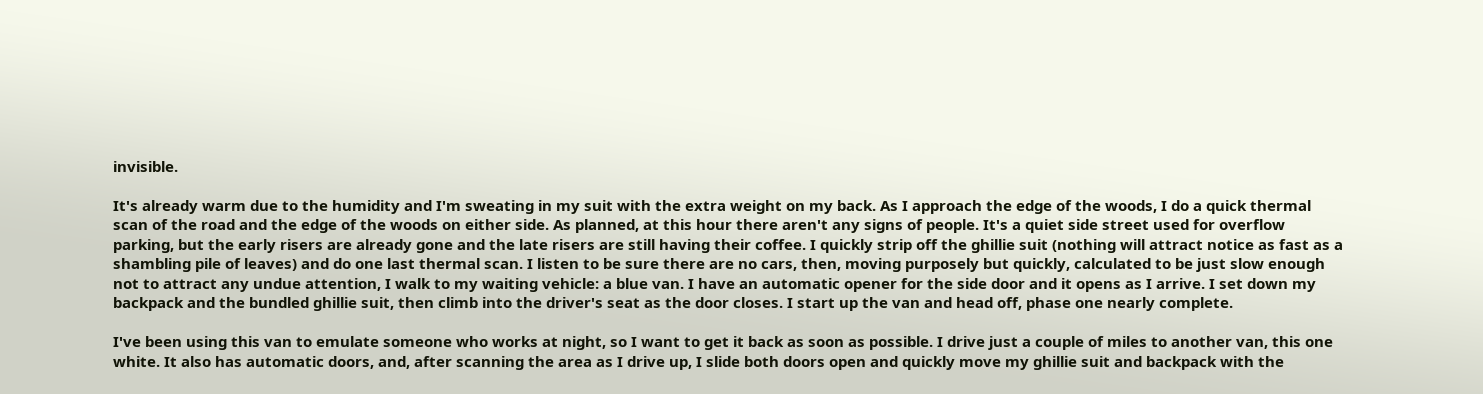invisible.

It's already warm due to the humidity and I'm sweating in my suit with the extra weight on my back. As I approach the edge of the woods, I do a quick thermal scan of the road and the edge of the woods on either side. As planned, at this hour there aren't any signs of people. It's a quiet side street used for overflow parking, but the early risers are already gone and the late risers are still having their coffee. I quickly strip off the ghillie suit (nothing will attract notice as fast as a shambling pile of leaves) and do one last thermal scan. I listen to be sure there are no cars, then, moving purposely but quickly, calculated to be just slow enough not to attract any undue attention, I walk to my waiting vehicle: a blue van. I have an automatic opener for the side door and it opens as I arrive. I set down my backpack and the bundled ghillie suit, then climb into the driver's seat as the door closes. I start up the van and head off, phase one nearly complete.

I've been using this van to emulate someone who works at night, so I want to get it back as soon as possible. I drive just a couple of miles to another van, this one white. It also has automatic doors, and, after scanning the area as I drive up, I slide both doors open and quickly move my ghillie suit and backpack with the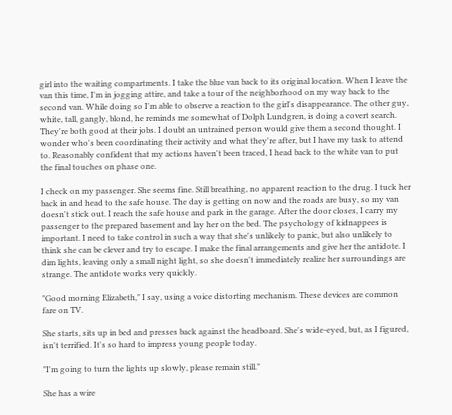girl into the waiting compartments. I take the blue van back to its original location. When I leave the van this time, I'm in jogging attire, and take a tour of the neighborhood on my way back to the second van. While doing so I'm able to observe a reaction to the girl's disappearance. The other guy, white, tall, gangly, blond, he reminds me somewhat of Dolph Lundgren, is doing a covert search. They're both good at their jobs. I doubt an untrained person would give them a second thought. I wonder who's been coordinating their activity and what they're after, but I have my task to attend to. Reasonably confident that my actions haven't been traced, I head back to the white van to put the final touches on phase one.

I check on my passenger. She seems fine. Still breathing, no apparent reaction to the drug. I tuck her back in and head to the safe house. The day is getting on now and the roads are busy, so my van doesn't stick out. I reach the safe house and park in the garage. After the door closes, I carry my passenger to the prepared basement and lay her on the bed. The psychology of kidnappees is important. I need to take control in such a way that she's unlikely to panic, but also unlikely to think she can be clever and try to escape. I make the final arrangements and give her the antidote. I dim lights, leaving only a small night light, so she doesn't immediately realize her surroundings are strange. The antidote works very quickly.

"Good morning Elizabeth," I say, using a voice distorting mechanism. These devices are common fare on TV.

She starts, sits up in bed and presses back against the headboard. She's wide-eyed, but, as I figured, isn't terrified. It's so hard to impress young people today.

"I'm going to turn the lights up slowly, please remain still."

She has a wire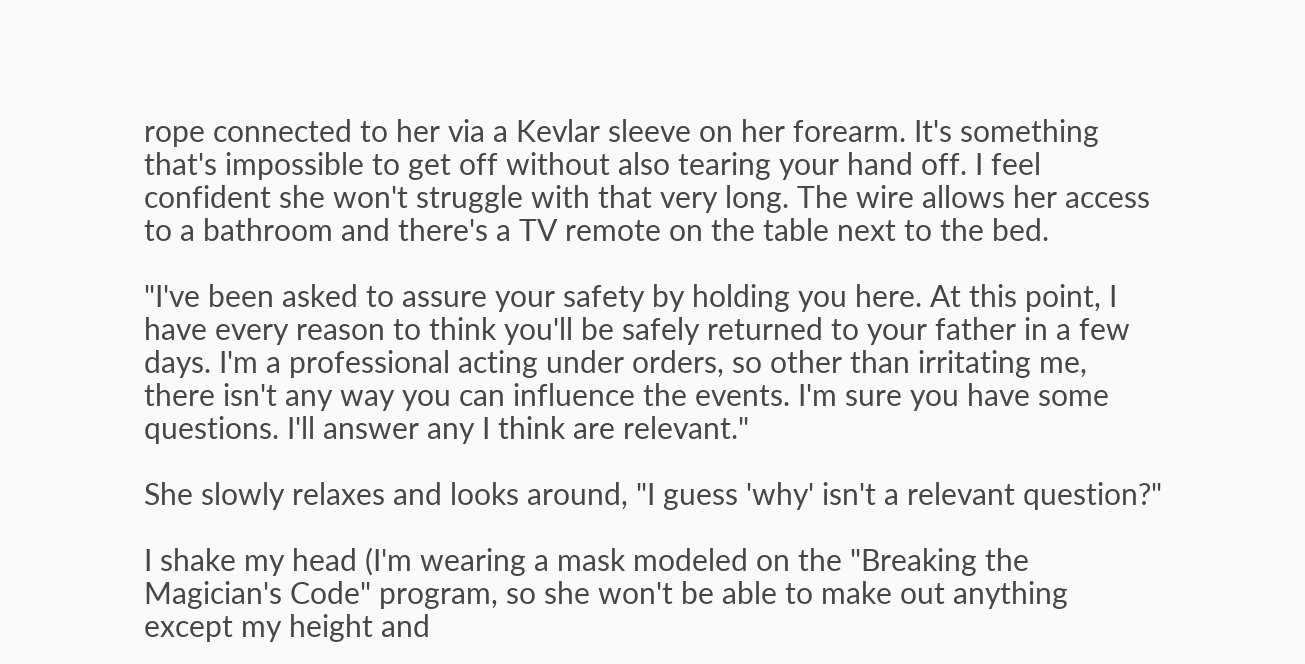rope connected to her via a Kevlar sleeve on her forearm. It's something that's impossible to get off without also tearing your hand off. I feel confident she won't struggle with that very long. The wire allows her access to a bathroom and there's a TV remote on the table next to the bed.

"I've been asked to assure your safety by holding you here. At this point, I have every reason to think you'll be safely returned to your father in a few days. I'm a professional acting under orders, so other than irritating me, there isn't any way you can influence the events. I'm sure you have some questions. I'll answer any I think are relevant."

She slowly relaxes and looks around, "I guess 'why' isn't a relevant question?"

I shake my head (I'm wearing a mask modeled on the "Breaking the Magician's Code" program, so she won't be able to make out anything except my height and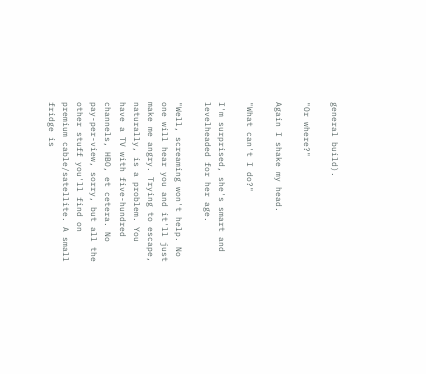general build).

"Or where?"

Again I shake my head.

"What can't I do?"

I'm surprised, she's smart and levelheaded for her age.

"Well, screaming won't help. No one will hear you and it'll just make me angry. Trying to escape, naturally, is a problem. You have a TV with five-hundred channels, HBO, et cetera. No pay-per-view, sorry, but all the other stuff you'll find on premium cable/satellite. A small fridge is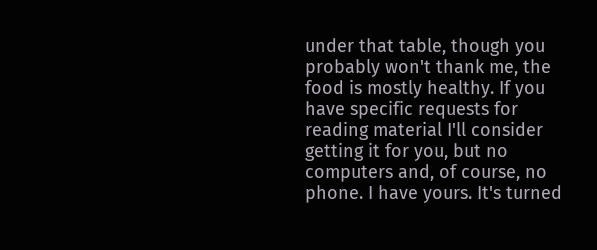under that table, though you probably won't thank me, the food is mostly healthy. If you have specific requests for reading material I'll consider getting it for you, but no computers and, of course, no phone. I have yours. It's turned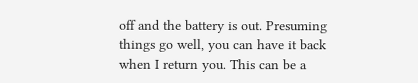off and the battery is out. Presuming things go well, you can have it back when I return you. This can be a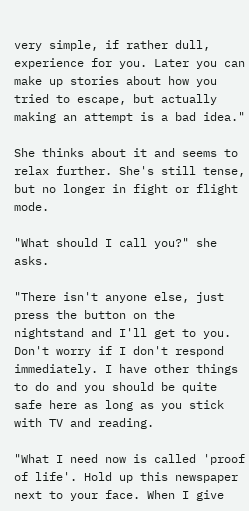very simple, if rather dull, experience for you. Later you can make up stories about how you tried to escape, but actually making an attempt is a bad idea."

She thinks about it and seems to relax further. She's still tense, but no longer in fight or flight mode.

"What should I call you?" she asks.

"There isn't anyone else, just press the button on the nightstand and I'll get to you. Don't worry if I don't respond immediately. I have other things to do and you should be quite safe here as long as you stick with TV and reading.

"What I need now is called 'proof of life'. Hold up this newspaper next to your face. When I give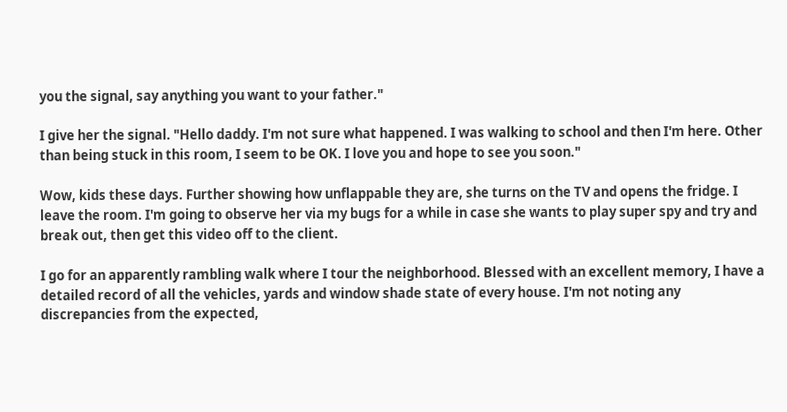you the signal, say anything you want to your father."

I give her the signal. "Hello daddy. I'm not sure what happened. I was walking to school and then I'm here. Other than being stuck in this room, I seem to be OK. I love you and hope to see you soon."

Wow, kids these days. Further showing how unflappable they are, she turns on the TV and opens the fridge. I leave the room. I'm going to observe her via my bugs for a while in case she wants to play super spy and try and break out, then get this video off to the client.

I go for an apparently rambling walk where I tour the neighborhood. Blessed with an excellent memory, I have a detailed record of all the vehicles, yards and window shade state of every house. I'm not noting any discrepancies from the expected,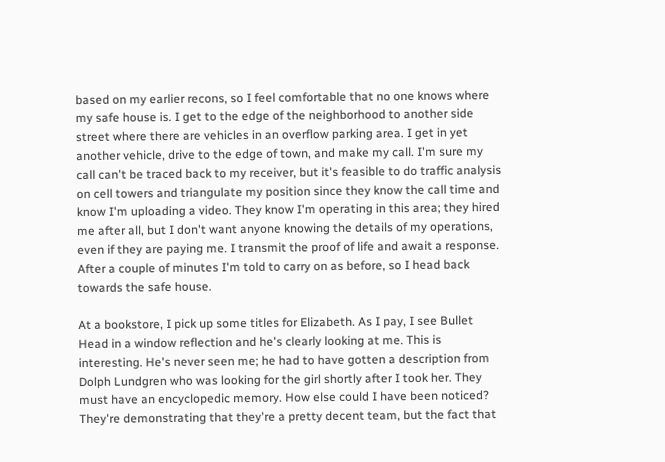based on my earlier recons, so I feel comfortable that no one knows where my safe house is. I get to the edge of the neighborhood to another side street where there are vehicles in an overflow parking area. I get in yet another vehicle, drive to the edge of town, and make my call. I'm sure my call can't be traced back to my receiver, but it's feasible to do traffic analysis on cell towers and triangulate my position since they know the call time and know I'm uploading a video. They know I'm operating in this area; they hired me after all, but I don't want anyone knowing the details of my operations, even if they are paying me. I transmit the proof of life and await a response. After a couple of minutes I'm told to carry on as before, so I head back towards the safe house.

At a bookstore, I pick up some titles for Elizabeth. As I pay, I see Bullet Head in a window reflection and he's clearly looking at me. This is interesting. He's never seen me; he had to have gotten a description from Dolph Lundgren who was looking for the girl shortly after I took her. They must have an encyclopedic memory. How else could I have been noticed? They're demonstrating that they're a pretty decent team, but the fact that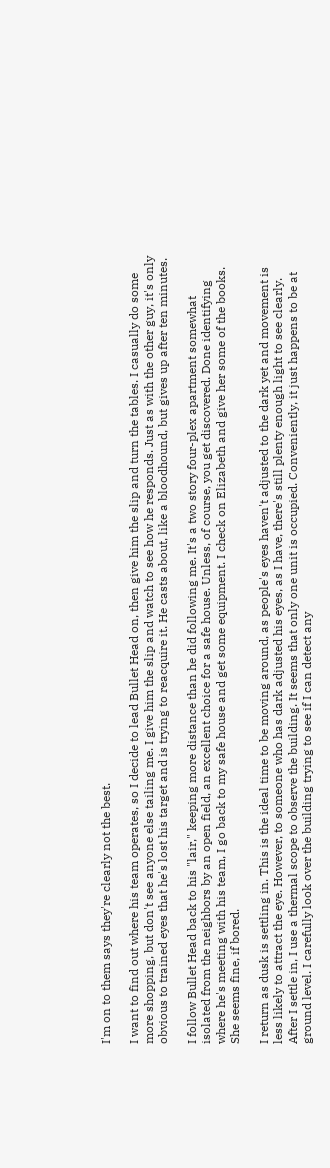I'm on to them says they're clearly not the best.

I want to find out where his team operates, so I decide to lead Bullet Head on, then give him the slip and turn the tables. I casually do some more shopping, but don't see anyone else tailing me. I give him the slip and watch to see how he responds. Just as with the other guy, it's only obvious to trained eyes that he's lost his target and is trying to reacquire it. He casts about, like a bloodhound, but gives up after ten minutes.

I follow Bullet Head back to his "lair," keeping more distance than he did following me. It's a two story four-plex apartment somewhat isolated from the neighbors by an open field, an excellent choice for a safe house. Unless, of course, you get discovered. Done identifying where he's meeting with his team, I go back to my safe house and get some equipment. I check on Elizabeth and give her some of the books. She seems fine, if bored.

I return as dusk is settling in. This is the ideal time to be moving around, as people's eyes haven't adjusted to the dark yet and movement is less likely to attract the eye. However, to someone who has dark adjusted his eyes, as I have, there's still plenty enough light to see clearly. After I settle in, I use a thermal scope to observe the building. It seems that only one unit is occupied. Conveniently, it just happens to be at ground level. I carefully look over the building trying to see if I can detect any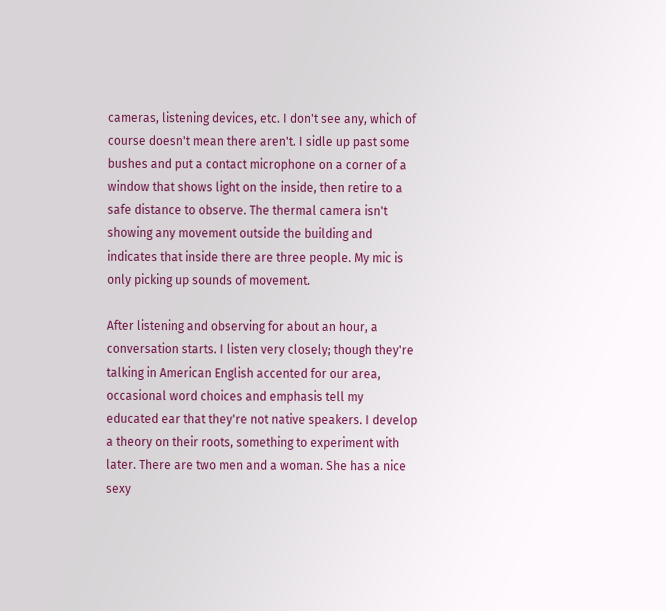cameras, listening devices, etc. I don't see any, which of course doesn't mean there aren't. I sidle up past some bushes and put a contact microphone on a corner of a window that shows light on the inside, then retire to a safe distance to observe. The thermal camera isn't showing any movement outside the building and indicates that inside there are three people. My mic is only picking up sounds of movement.

After listening and observing for about an hour, a conversation starts. I listen very closely; though they're talking in American English accented for our area, occasional word choices and emphasis tell my educated ear that they're not native speakers. I develop a theory on their roots, something to experiment with later. There are two men and a woman. She has a nice sexy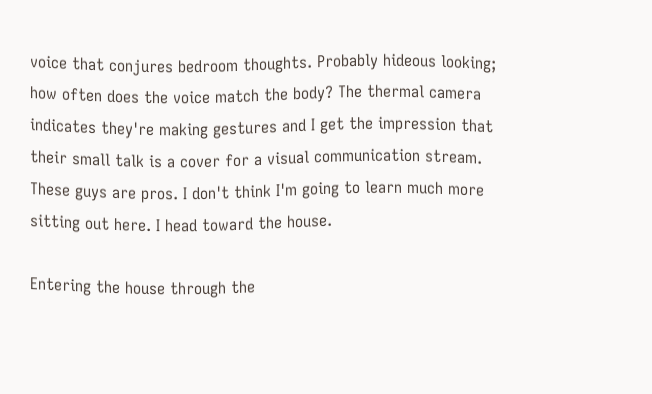voice that conjures bedroom thoughts. Probably hideous looking; how often does the voice match the body? The thermal camera indicates they're making gestures and I get the impression that their small talk is a cover for a visual communication stream. These guys are pros. I don't think I'm going to learn much more sitting out here. I head toward the house.

Entering the house through the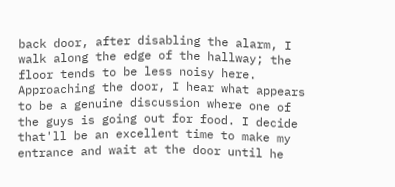back door, after disabling the alarm, I walk along the edge of the hallway; the floor tends to be less noisy here. Approaching the door, I hear what appears to be a genuine discussion where one of the guys is going out for food. I decide that'll be an excellent time to make my entrance and wait at the door until he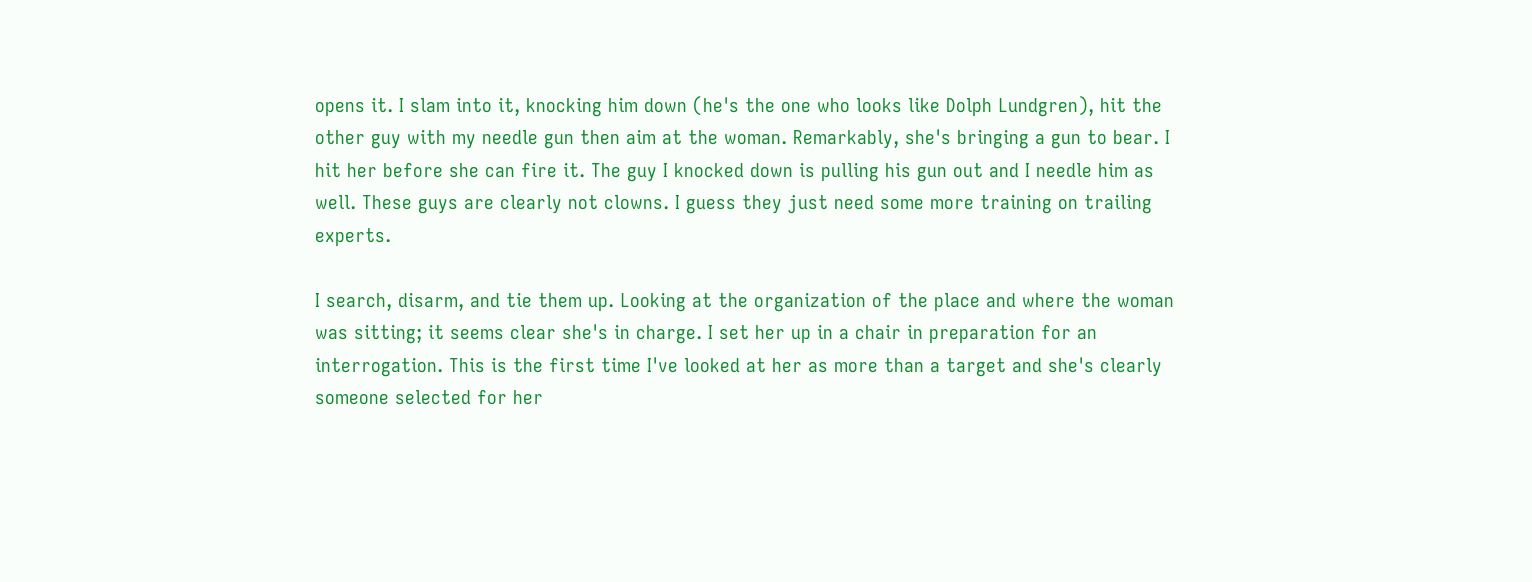opens it. I slam into it, knocking him down (he's the one who looks like Dolph Lundgren), hit the other guy with my needle gun then aim at the woman. Remarkably, she's bringing a gun to bear. I hit her before she can fire it. The guy I knocked down is pulling his gun out and I needle him as well. These guys are clearly not clowns. I guess they just need some more training on trailing experts.

I search, disarm, and tie them up. Looking at the organization of the place and where the woman was sitting; it seems clear she's in charge. I set her up in a chair in preparation for an interrogation. This is the first time I've looked at her as more than a target and she's clearly someone selected for her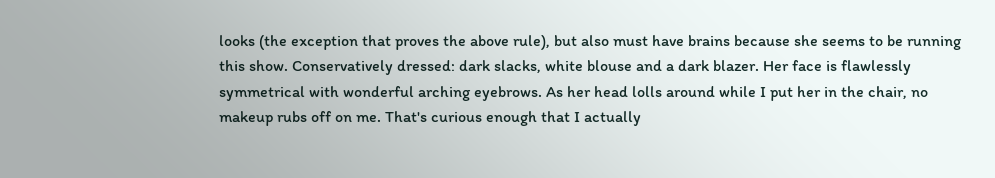looks (the exception that proves the above rule), but also must have brains because she seems to be running this show. Conservatively dressed: dark slacks, white blouse and a dark blazer. Her face is flawlessly symmetrical with wonderful arching eyebrows. As her head lolls around while I put her in the chair, no makeup rubs off on me. That's curious enough that I actually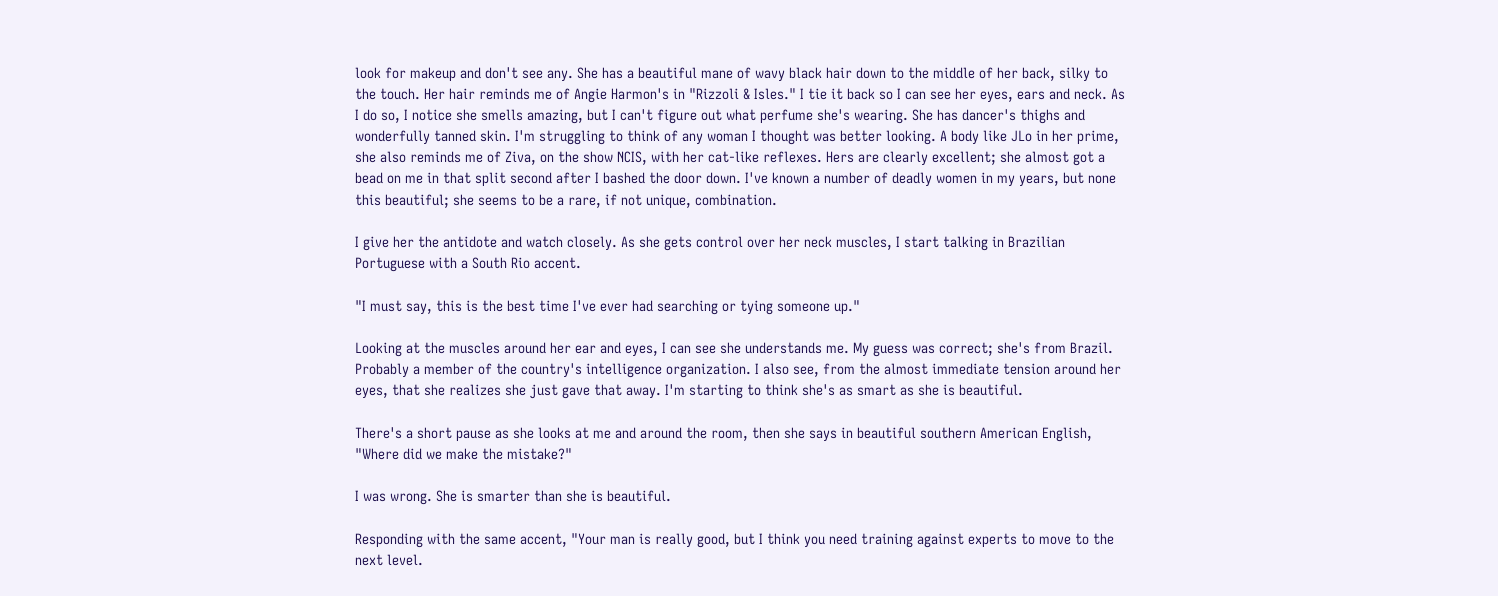look for makeup and don't see any. She has a beautiful mane of wavy black hair down to the middle of her back, silky to the touch. Her hair reminds me of Angie Harmon's in "Rizzoli & Isles." I tie it back so I can see her eyes, ears and neck. As I do so, I notice she smells amazing, but I can't figure out what perfume she's wearing. She has dancer's thighs and wonderfully tanned skin. I'm struggling to think of any woman I thought was better looking. A body like JLo in her prime, she also reminds me of Ziva, on the show NCIS, with her cat-like reflexes. Hers are clearly excellent; she almost got a bead on me in that split second after I bashed the door down. I've known a number of deadly women in my years, but none this beautiful; she seems to be a rare, if not unique, combination.

I give her the antidote and watch closely. As she gets control over her neck muscles, I start talking in Brazilian Portuguese with a South Rio accent.

"I must say, this is the best time I've ever had searching or tying someone up."

Looking at the muscles around her ear and eyes, I can see she understands me. My guess was correct; she's from Brazil. Probably a member of the country's intelligence organization. I also see, from the almost immediate tension around her eyes, that she realizes she just gave that away. I'm starting to think she's as smart as she is beautiful.

There's a short pause as she looks at me and around the room, then she says in beautiful southern American English, "Where did we make the mistake?"

I was wrong. She is smarter than she is beautiful.

Responding with the same accent, "Your man is really good, but I think you need training against experts to move to the next level.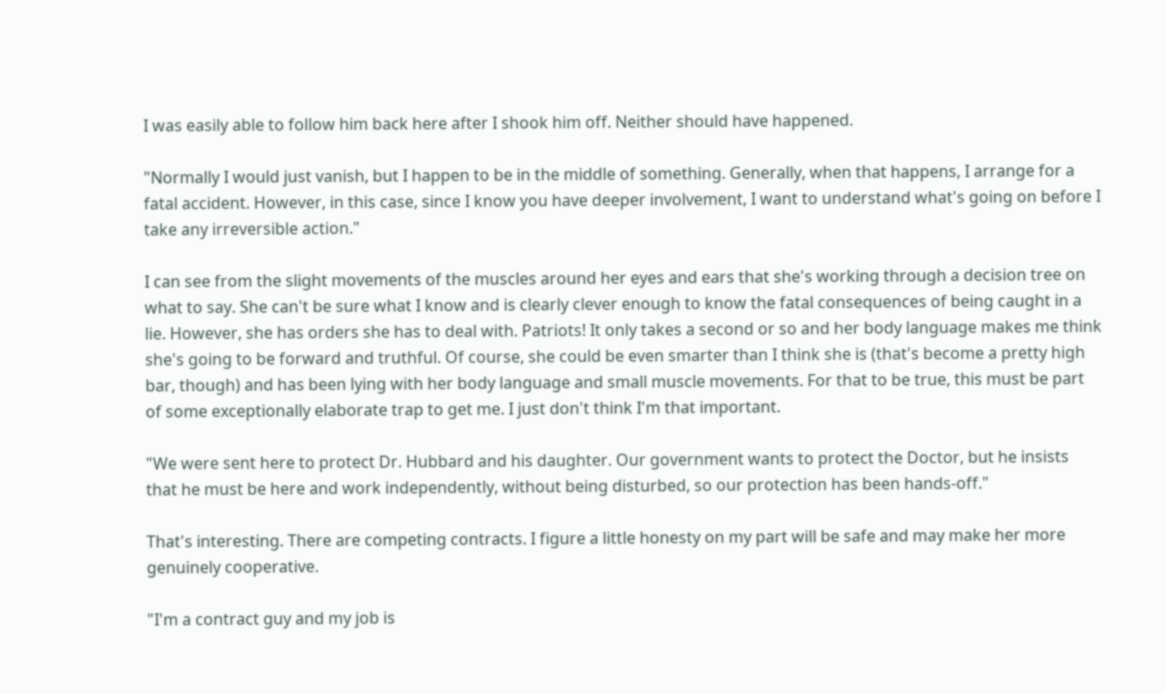I was easily able to follow him back here after I shook him off. Neither should have happened.

"Normally I would just vanish, but I happen to be in the middle of something. Generally, when that happens, I arrange for a fatal accident. However, in this case, since I know you have deeper involvement, I want to understand what's going on before I take any irreversible action."

I can see from the slight movements of the muscles around her eyes and ears that she's working through a decision tree on what to say. She can't be sure what I know and is clearly clever enough to know the fatal consequences of being caught in a lie. However, she has orders she has to deal with. Patriots! It only takes a second or so and her body language makes me think she's going to be forward and truthful. Of course, she could be even smarter than I think she is (that's become a pretty high bar, though) and has been lying with her body language and small muscle movements. For that to be true, this must be part of some exceptionally elaborate trap to get me. I just don't think I'm that important.

"We were sent here to protect Dr. Hubbard and his daughter. Our government wants to protect the Doctor, but he insists that he must be here and work independently, without being disturbed, so our protection has been hands-off."

That's interesting. There are competing contracts. I figure a little honesty on my part will be safe and may make her more genuinely cooperative.

"I'm a contract guy and my job is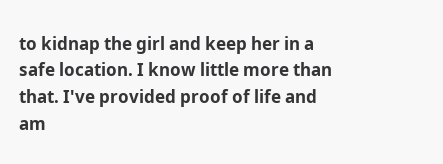to kidnap the girl and keep her in a safe location. I know little more than that. I've provided proof of life and am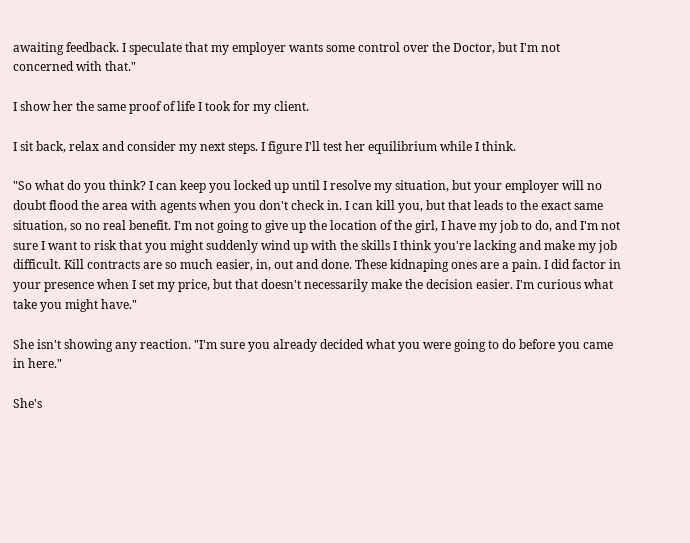awaiting feedback. I speculate that my employer wants some control over the Doctor, but I'm not concerned with that."

I show her the same proof of life I took for my client.

I sit back, relax and consider my next steps. I figure I'll test her equilibrium while I think.

"So what do you think? I can keep you locked up until I resolve my situation, but your employer will no doubt flood the area with agents when you don't check in. I can kill you, but that leads to the exact same situation, so no real benefit. I'm not going to give up the location of the girl, I have my job to do, and I'm not sure I want to risk that you might suddenly wind up with the skills I think you're lacking and make my job difficult. Kill contracts are so much easier, in, out and done. These kidnaping ones are a pain. I did factor in your presence when I set my price, but that doesn't necessarily make the decision easier. I'm curious what take you might have."

She isn't showing any reaction. "I'm sure you already decided what you were going to do before you came in here."

She's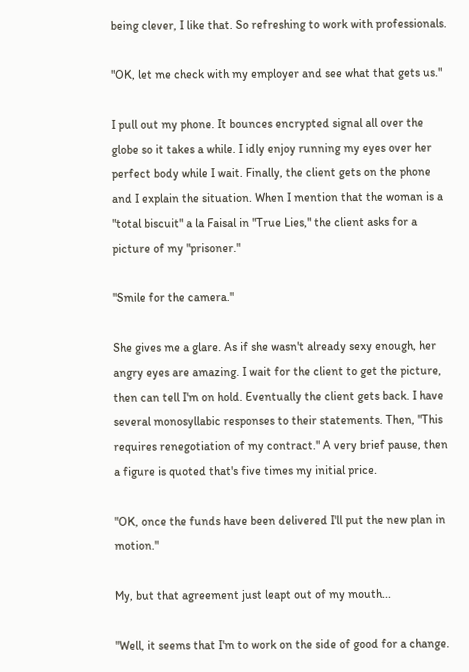being clever, I like that. So refreshing to work with professionals.

"OK, let me check with my employer and see what that gets us."

I pull out my phone. It bounces encrypted signal all over the globe so it takes a while. I idly enjoy running my eyes over her perfect body while I wait. Finally, the client gets on the phone and I explain the situation. When I mention that the woman is a "total biscuit" a la Faisal in "True Lies," the client asks for a picture of my "prisoner."

"Smile for the camera."

She gives me a glare. As if she wasn't already sexy enough, her angry eyes are amazing. I wait for the client to get the picture, then can tell I'm on hold. Eventually the client gets back. I have several monosyllabic responses to their statements. Then, "This requires renegotiation of my contract." A very brief pause, then a figure is quoted that's five times my initial price.

"OK, once the funds have been delivered I'll put the new plan in motion."

My, but that agreement just leapt out of my mouth...

"Well, it seems that I'm to work on the side of good for a change.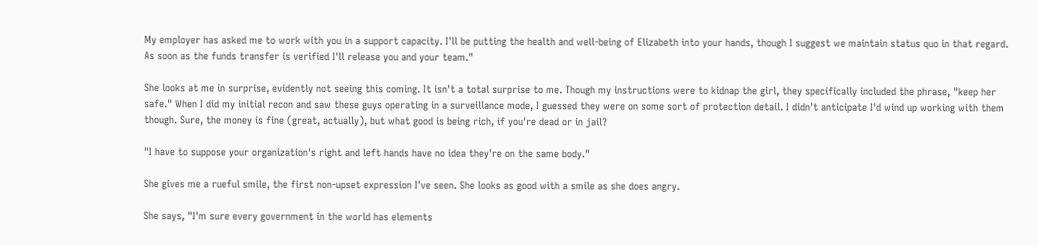My employer has asked me to work with you in a support capacity. I'll be putting the health and well-being of Elizabeth into your hands, though I suggest we maintain status quo in that regard. As soon as the funds transfer is verified I'll release you and your team."

She looks at me in surprise, evidently not seeing this coming. It isn't a total surprise to me. Though my instructions were to kidnap the girl, they specifically included the phrase, "keep her safe." When I did my initial recon and saw these guys operating in a surveillance mode, I guessed they were on some sort of protection detail. I didn't anticipate I'd wind up working with them though. Sure, the money is fine (great, actually), but what good is being rich, if you're dead or in jail?

"I have to suppose your organization's right and left hands have no idea they're on the same body."

She gives me a rueful smile, the first non-upset expression I've seen. She looks as good with a smile as she does angry.

She says, "I'm sure every government in the world has elements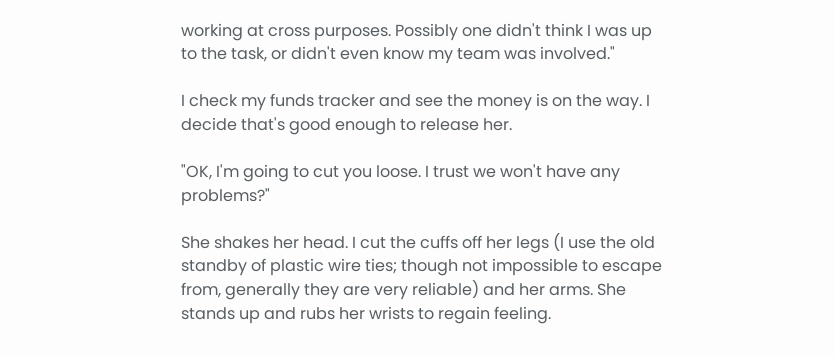working at cross purposes. Possibly one didn't think I was up to the task, or didn't even know my team was involved."

I check my funds tracker and see the money is on the way. I decide that's good enough to release her.

"OK, I'm going to cut you loose. I trust we won't have any problems?"

She shakes her head. I cut the cuffs off her legs (I use the old standby of plastic wire ties; though not impossible to escape from, generally they are very reliable) and her arms. She stands up and rubs her wrists to regain feeling.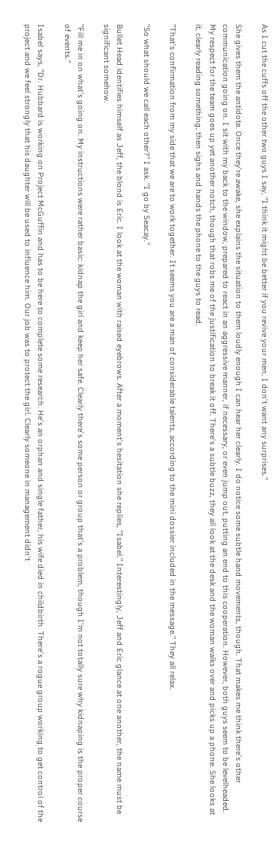As I cut the cuffs off the other two guys I say, "I think it might be better if you revive your men, I don't want any surprises."

She gives them the antidote. Once they're awake, she explains the situation to them loudly enough I can hear her clearly. I do notice some subtle hand movements, though. That makes me think there's other communication going on. I sit with my back to the window, prepared to react in an aggressive manner, if necessary, or even jump out, putting an end to this cooperation. However, both guys seem to be levelheaded. My respect for the team goes up yet another notch, though that robs me of the justification to break it off. There's a subtle buzz, they all look at the desk and the woman walks over and picks up a phone. She looks at it, clearly reading something, then sighs and hands the phone to the guys to read.

"That's confirmation from my side that we are to work together. It seems you are a man of considerable talents, according to the mini dossier included in the message." They all relax.

"So what should we call each other?" I ask. "I go by Seacay."

Bullet Head identifies himself as Jeff, the blond is Eric. I look at the woman with raised eyebrows. After a moment's hesitation she replies, "Isabel." Interestingly, Jeff and Eric glance at one another, the name must be significant somehow.

"Fill me in on what's going on. My instructions were rather basic: kidnap the girl and keep her safe. Clearly there's some person or group that's a problem, though I'm not totally sure why kidnaping is the proper course of events."

Isabel says, "Dr. Hubbard is working on Project McGuffin and has to be here to complete some research. He's an orphan and single father, his wife died in childbirth. There's a rogue group working to get control of the project and we feel strongly that his daughter will be used to influence him. Our job was to protect the girl. Clearly someone in management didn't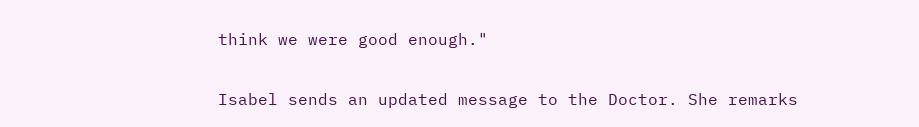think we were good enough."

Isabel sends an updated message to the Doctor. She remarks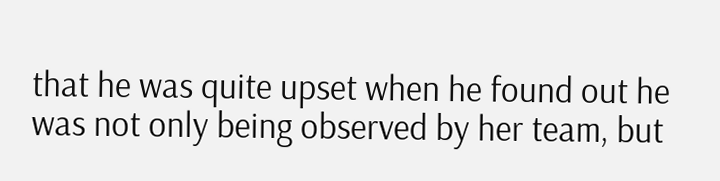that he was quite upset when he found out he was not only being observed by her team, but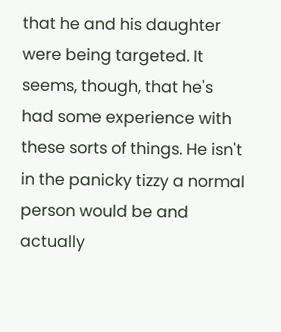that he and his daughter were being targeted. It seems, though, that he's had some experience with these sorts of things. He isn't in the panicky tizzy a normal person would be and actually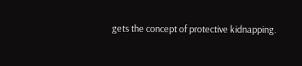gets the concept of protective kidnapping.